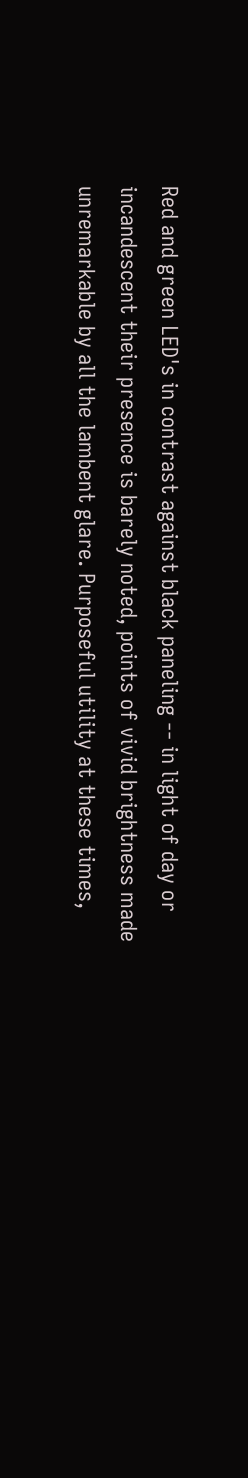Red and green LED's in contrast against black paneling -- in light of day or incandescent their presence is barely noted, points of vivid brightness made unremarkable by all the lambent glare. Purposeful utility at these times,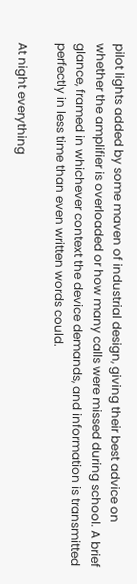pilot lights added by some maven of industrial design, giving their best advice on whether the amplifier is overloaded or how many calls were missed during school. A brief glance, framed in whichever context the device demands, and information is transmitted perfectly in less time than even written words could.

At night everything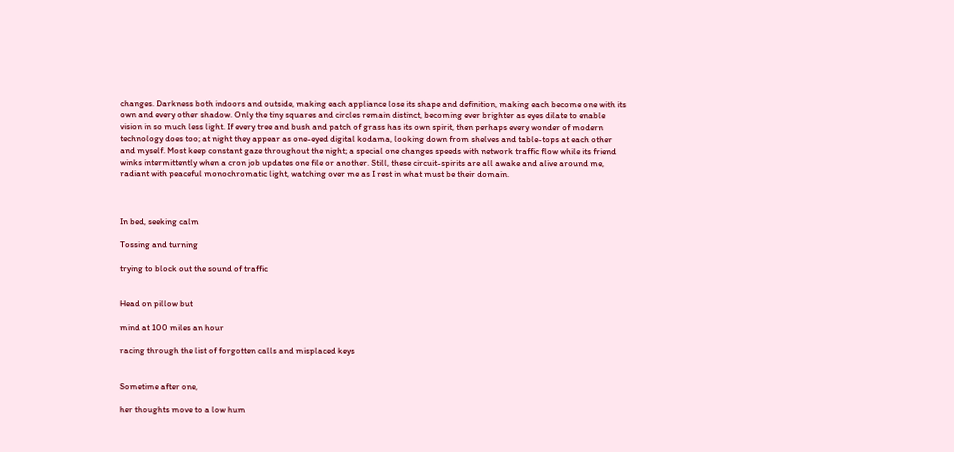changes. Darkness both indoors and outside, making each appliance lose its shape and definition, making each become one with its own and every other shadow. Only the tiny squares and circles remain distinct, becoming ever brighter as eyes dilate to enable vision in so much less light. If every tree and bush and patch of grass has its own spirit, then perhaps every wonder of modern technology does too; at night they appear as one-eyed digital kodama, looking down from shelves and table-tops at each other and myself. Most keep constant gaze throughout the night; a special one changes speeds with network traffic flow while its friend winks intermittently when a cron job updates one file or another. Still, these circuit-spirits are all awake and alive around me, radiant with peaceful monochromatic light, watching over me as I rest in what must be their domain.



In bed, seeking calm

Tossing and turning

trying to block out the sound of traffic


Head on pillow but

mind at 100 miles an hour

racing through the list of forgotten calls and misplaced keys


Sometime after one,

her thoughts move to a low hum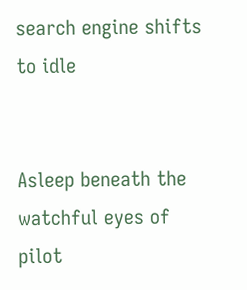search engine shifts to idle


Asleep beneath the watchful eyes of pilot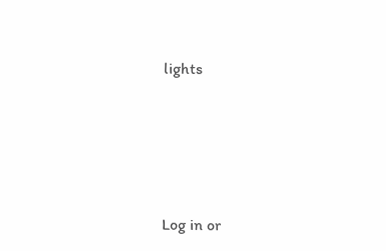lights






Log in or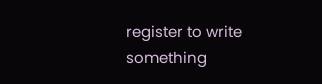register to write something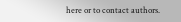here or to contact authors.